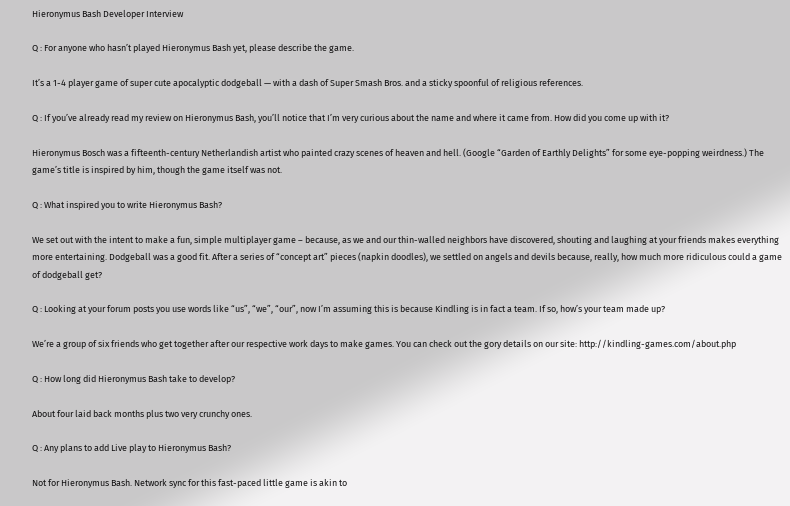Hieronymus Bash Developer Interview

Q : For anyone who hasn’t played Hieronymus Bash yet, please describe the game.

It’s a 1-4 player game of super cute apocalyptic dodgeball — with a dash of Super Smash Bros. and a sticky spoonful of religious references.

Q : If you’ve already read my review on Hieronymus Bash, you’ll notice that I’m very curious about the name and where it came from. How did you come up with it?

Hieronymus Bosch was a fifteenth-century Netherlandish artist who painted crazy scenes of heaven and hell. (Google “Garden of Earthly Delights” for some eye-popping weirdness.) The game’s title is inspired by him, though the game itself was not.

Q : What inspired you to write Hieronymus Bash?

We set out with the intent to make a fun, simple multiplayer game – because, as we and our thin-walled neighbors have discovered, shouting and laughing at your friends makes everything more entertaining. Dodgeball was a good fit. After a series of “concept art” pieces (napkin doodles), we settled on angels and devils because, really, how much more ridiculous could a game of dodgeball get?

Q : Looking at your forum posts you use words like “us”, “we”, “our”, now I’m assuming this is because Kindling is in fact a team. If so, how’s your team made up?

We’re a group of six friends who get together after our respective work days to make games. You can check out the gory details on our site: http://kindling-games.com/about.php

Q : How long did Hieronymus Bash take to develop?

About four laid back months plus two very crunchy ones.

Q : Any plans to add Live play to Hieronymus Bash?

Not for Hieronymus Bash. Network sync for this fast-paced little game is akin to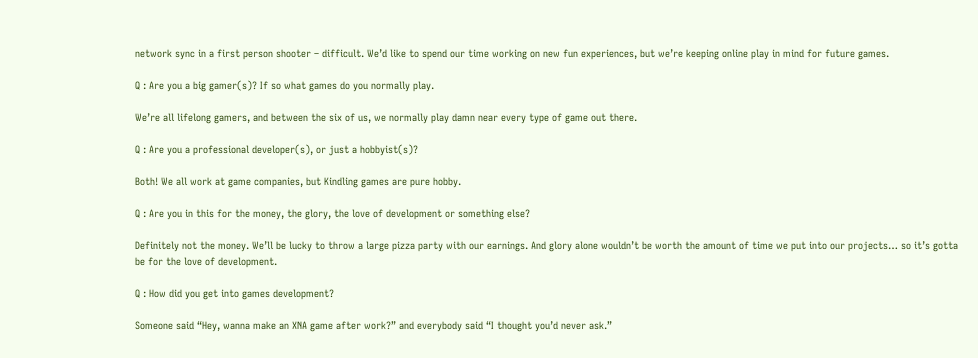network sync in a first person shooter – difficult. We’d like to spend our time working on new fun experiences, but we’re keeping online play in mind for future games.

Q : Are you a big gamer(s)? If so what games do you normally play.

We’re all lifelong gamers, and between the six of us, we normally play damn near every type of game out there.

Q : Are you a professional developer(s), or just a hobbyist(s)?

Both! We all work at game companies, but Kindling games are pure hobby.

Q : Are you in this for the money, the glory, the love of development or something else?

Definitely not the money. We’ll be lucky to throw a large pizza party with our earnings. And glory alone wouldn’t be worth the amount of time we put into our projects… so it’s gotta be for the love of development.

Q : How did you get into games development?

Someone said “Hey, wanna make an XNA game after work?” and everybody said “I thought you’d never ask.”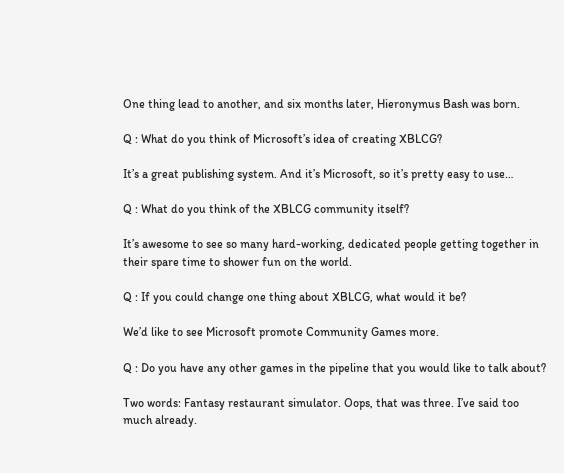One thing lead to another, and six months later, Hieronymus Bash was born.

Q : What do you think of Microsoft’s idea of creating XBLCG?

It’s a great publishing system. And it’s Microsoft, so it’s pretty easy to use…

Q : What do you think of the XBLCG community itself?

It’s awesome to see so many hard-working, dedicated people getting together in their spare time to shower fun on the world.

Q : If you could change one thing about XBLCG, what would it be?

We’d like to see Microsoft promote Community Games more.

Q : Do you have any other games in the pipeline that you would like to talk about?

Two words: Fantasy restaurant simulator. Oops, that was three. I’ve said too much already.